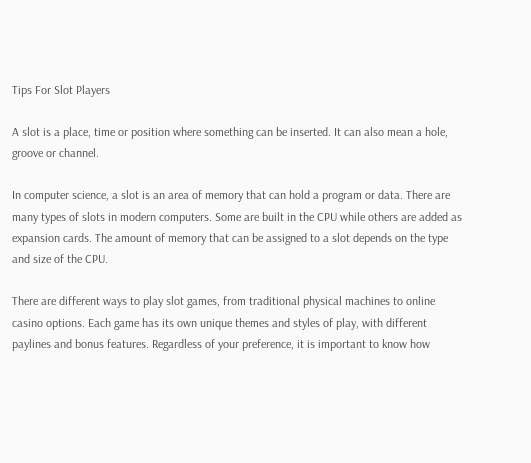Tips For Slot Players

A slot is a place, time or position where something can be inserted. It can also mean a hole, groove or channel.

In computer science, a slot is an area of memory that can hold a program or data. There are many types of slots in modern computers. Some are built in the CPU while others are added as expansion cards. The amount of memory that can be assigned to a slot depends on the type and size of the CPU.

There are different ways to play slot games, from traditional physical machines to online casino options. Each game has its own unique themes and styles of play, with different paylines and bonus features. Regardless of your preference, it is important to know how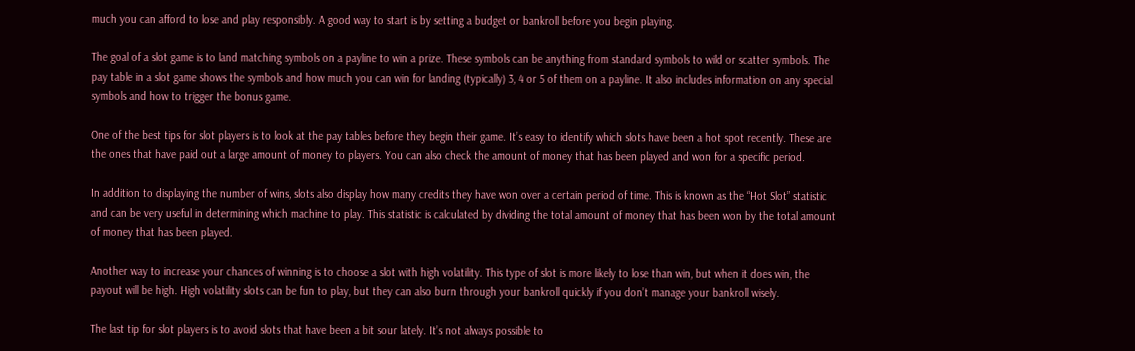much you can afford to lose and play responsibly. A good way to start is by setting a budget or bankroll before you begin playing.

The goal of a slot game is to land matching symbols on a payline to win a prize. These symbols can be anything from standard symbols to wild or scatter symbols. The pay table in a slot game shows the symbols and how much you can win for landing (typically) 3, 4 or 5 of them on a payline. It also includes information on any special symbols and how to trigger the bonus game.

One of the best tips for slot players is to look at the pay tables before they begin their game. It’s easy to identify which slots have been a hot spot recently. These are the ones that have paid out a large amount of money to players. You can also check the amount of money that has been played and won for a specific period.

In addition to displaying the number of wins, slots also display how many credits they have won over a certain period of time. This is known as the “Hot Slot” statistic and can be very useful in determining which machine to play. This statistic is calculated by dividing the total amount of money that has been won by the total amount of money that has been played.

Another way to increase your chances of winning is to choose a slot with high volatility. This type of slot is more likely to lose than win, but when it does win, the payout will be high. High volatility slots can be fun to play, but they can also burn through your bankroll quickly if you don’t manage your bankroll wisely.

The last tip for slot players is to avoid slots that have been a bit sour lately. It’s not always possible to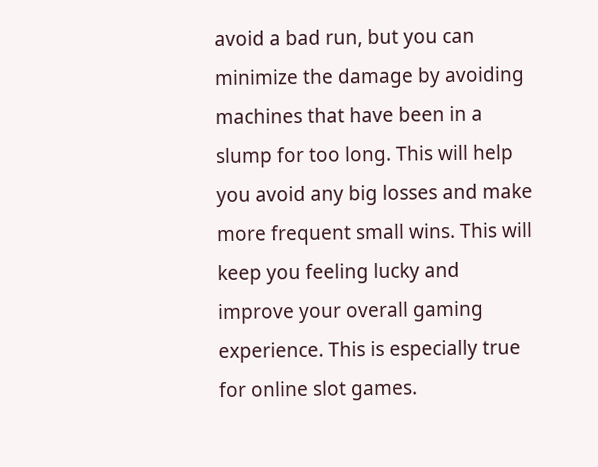avoid a bad run, but you can minimize the damage by avoiding machines that have been in a slump for too long. This will help you avoid any big losses and make more frequent small wins. This will keep you feeling lucky and improve your overall gaming experience. This is especially true for online slot games.